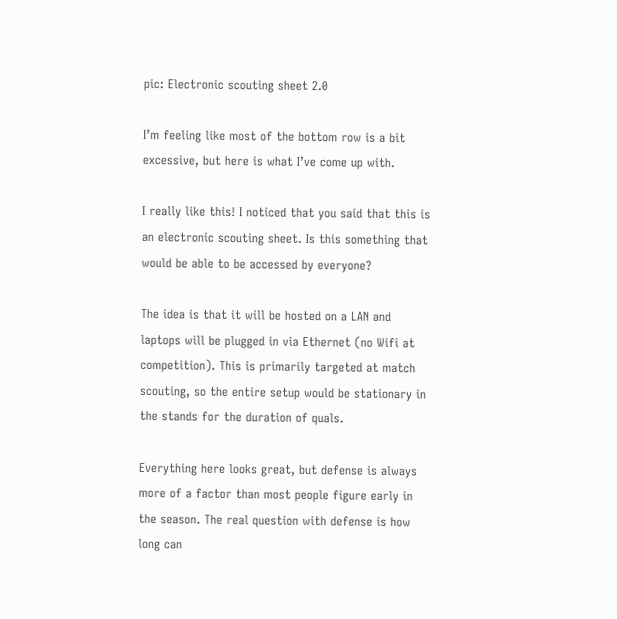pic: Electronic scouting sheet 2.0

I’m feeling like most of the bottom row is a bit excessive, but here is what I’ve come up with.

I really like this! I noticed that you said that this is an electronic scouting sheet. Is this something that would be able to be accessed by everyone?

The idea is that it will be hosted on a LAN and laptops will be plugged in via Ethernet (no Wifi at competition). This is primarily targeted at match scouting, so the entire setup would be stationary in the stands for the duration of quals.

Everything here looks great, but defense is always more of a factor than most people figure early in the season. The real question with defense is how long can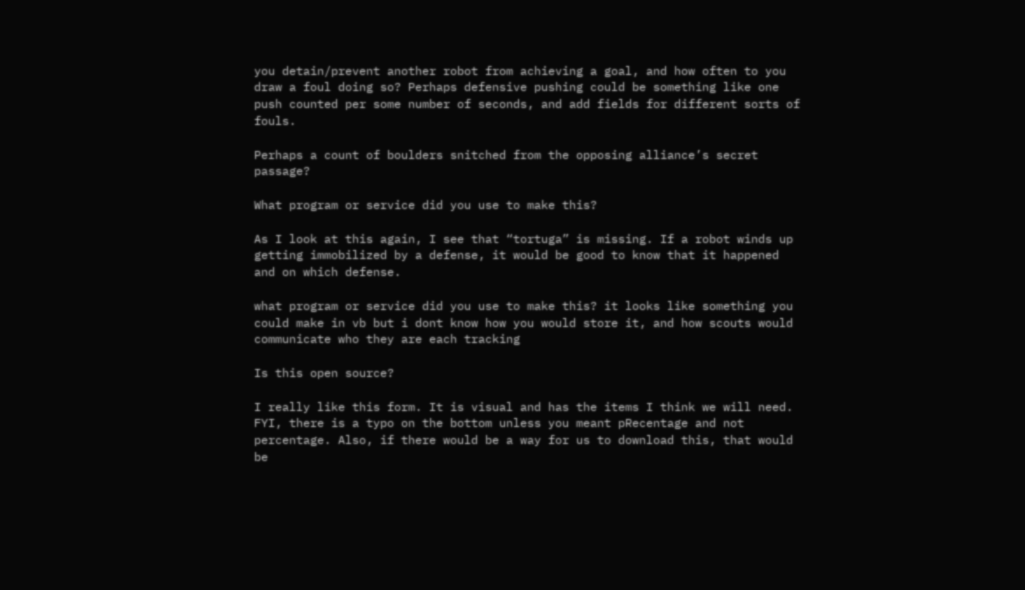you detain/prevent another robot from achieving a goal, and how often to you draw a foul doing so? Perhaps defensive pushing could be something like one push counted per some number of seconds, and add fields for different sorts of fouls.

Perhaps a count of boulders snitched from the opposing alliance’s secret passage?

What program or service did you use to make this?

As I look at this again, I see that “tortuga” is missing. If a robot winds up getting immobilized by a defense, it would be good to know that it happened and on which defense.

what program or service did you use to make this? it looks like something you could make in vb but i dont know how you would store it, and how scouts would communicate who they are each tracking

Is this open source?

I really like this form. It is visual and has the items I think we will need. FYI, there is a typo on the bottom unless you meant pRecentage and not percentage. Also, if there would be a way for us to download this, that would be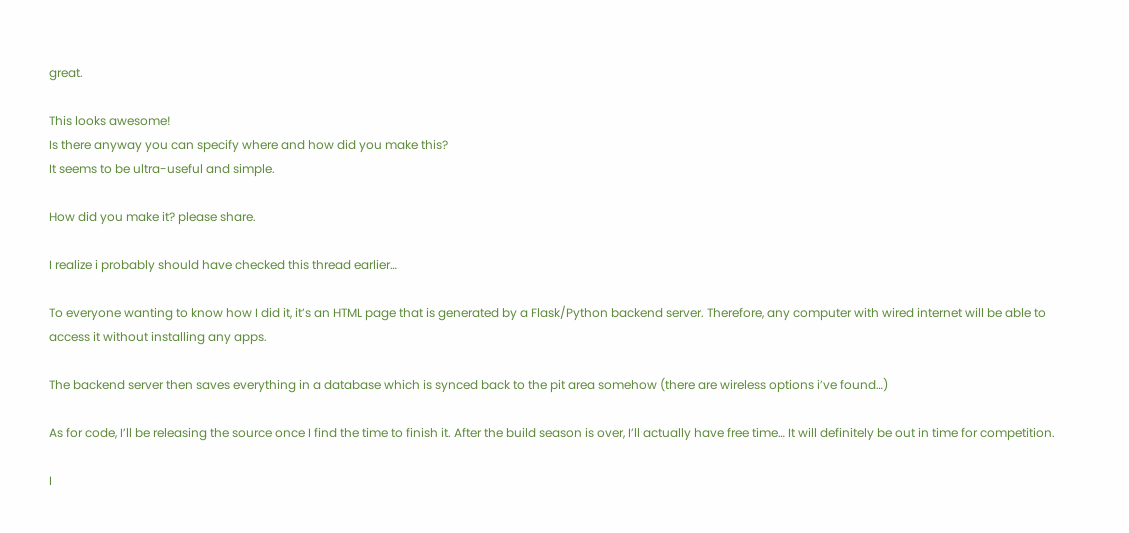great.

This looks awesome!
Is there anyway you can specify where and how did you make this?
It seems to be ultra-useful and simple.

How did you make it? please share.

I realize i probably should have checked this thread earlier…

To everyone wanting to know how I did it, it’s an HTML page that is generated by a Flask/Python backend server. Therefore, any computer with wired internet will be able to access it without installing any apps.

The backend server then saves everything in a database which is synced back to the pit area somehow (there are wireless options i’ve found…)

As for code, I’ll be releasing the source once I find the time to finish it. After the build season is over, I’ll actually have free time… It will definitely be out in time for competition.

I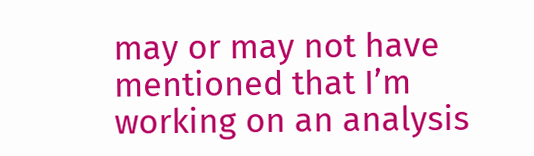may or may not have mentioned that I’m working on an analysis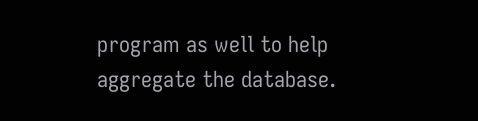program as well to help aggregate the database.